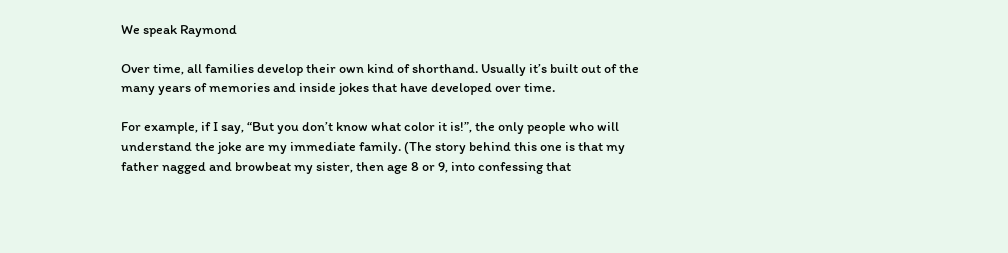We speak Raymond

Over time, all families develop their own kind of shorthand. Usually it’s built out of the many years of memories and inside jokes that have developed over time.

For example, if I say, “But you don’t know what color it is!”, the only people who will understand the joke are my immediate family. (The story behind this one is that my father nagged and browbeat my sister, then age 8 or 9, into confessing that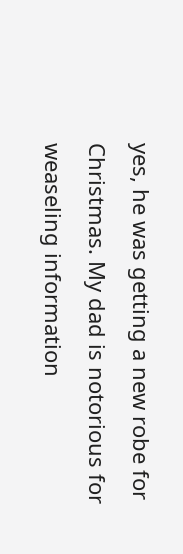yes, he was getting a new robe for Christmas. My dad is notorious for weaseling information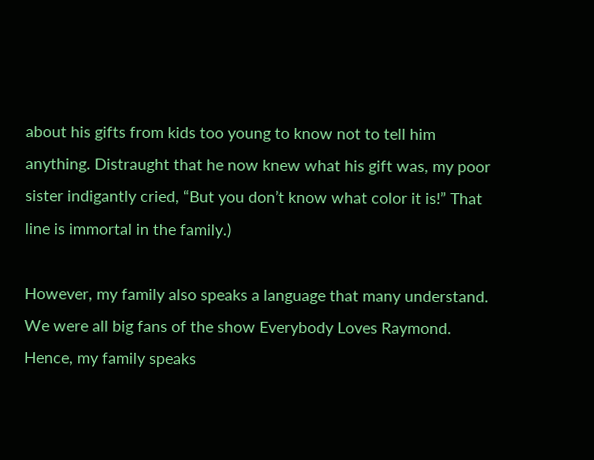about his gifts from kids too young to know not to tell him anything. Distraught that he now knew what his gift was, my poor sister indigantly cried, “But you don’t know what color it is!” That line is immortal in the family.)

However, my family also speaks a language that many understand. We were all big fans of the show Everybody Loves Raymond. Hence, my family speaks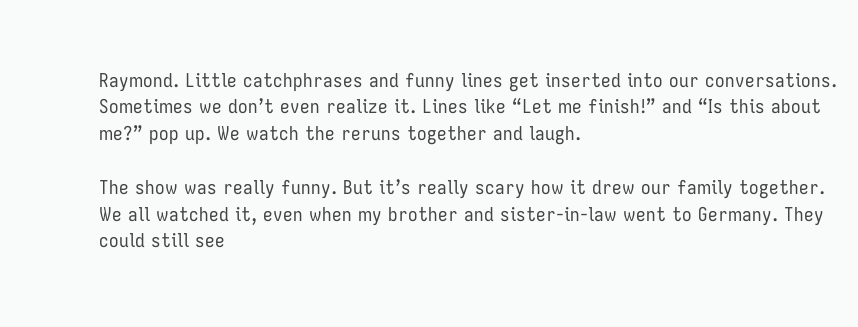Raymond. Little catchphrases and funny lines get inserted into our conversations. Sometimes we don’t even realize it. Lines like “Let me finish!” and “Is this about me?” pop up. We watch the reruns together and laugh.

The show was really funny. But it’s really scary how it drew our family together. We all watched it, even when my brother and sister-in-law went to Germany. They could still see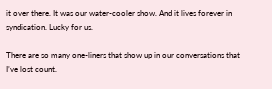it over there. It was our water-cooler show. And it lives forever in syndication. Lucky for us.

There are so many one-liners that show up in our conversations that I’ve lost count.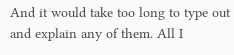And it would take too long to type out and explain any of them. All I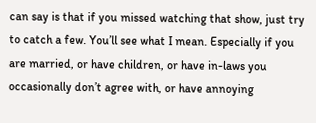can say is that if you missed watching that show, just try to catch a few. You’ll see what I mean. Especially if you are married, or have children, or have in-laws you occasionally don’t agree with, or have annoying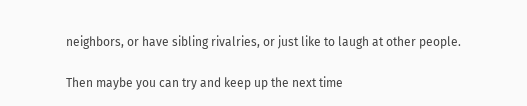neighbors, or have sibling rivalries, or just like to laugh at other people.

Then maybe you can try and keep up the next time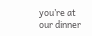you’re at our dinner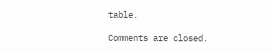table.

Comments are closed.